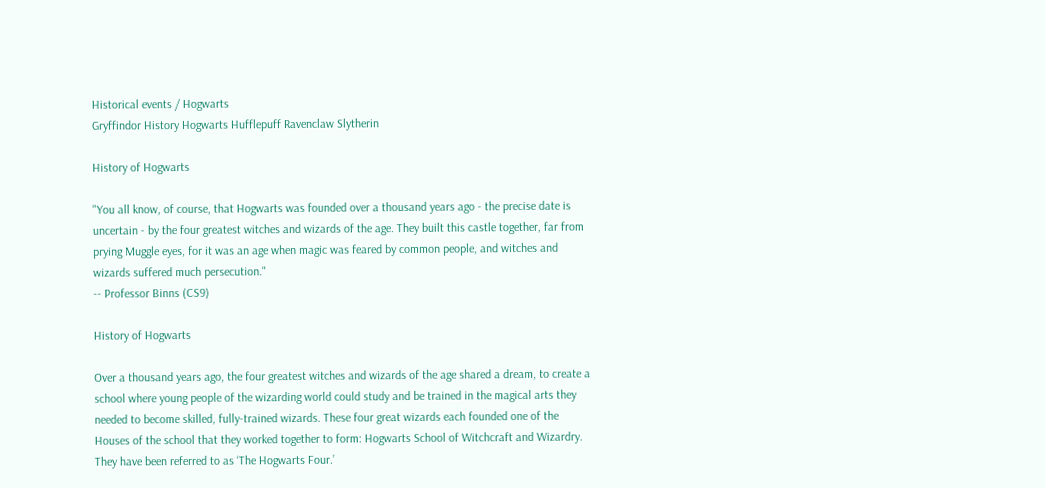Historical events / Hogwarts
Gryffindor History Hogwarts Hufflepuff Ravenclaw Slytherin

History of Hogwarts

"You all know, of course, that Hogwarts was founded over a thousand years ago - the precise date is uncertain - by the four greatest witches and wizards of the age. They built this castle together, far from prying Muggle eyes, for it was an age when magic was feared by common people, and witches and wizards suffered much persecution."
-- Professor Binns (CS9)

History of Hogwarts

Over a thousand years ago, the four greatest witches and wizards of the age shared a dream, to create a school where young people of the wizarding world could study and be trained in the magical arts they needed to become skilled, fully-trained wizards. These four great wizards each founded one of the Houses of the school that they worked together to form: Hogwarts School of Witchcraft and Wizardry. They have been referred to as ‘The Hogwarts Four.’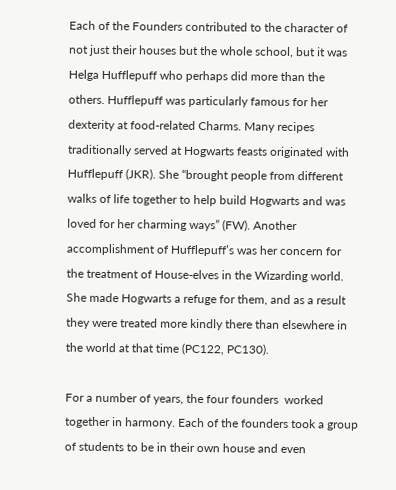Each of the Founders contributed to the character of not just their houses but the whole school, but it was Helga Hufflepuff who perhaps did more than the others. Hufflepuff was particularly famous for her dexterity at food-related Charms. Many recipes traditionally served at Hogwarts feasts originated with Hufflepuff (JKR). She “brought people from different walks of life together to help build Hogwarts and was loved for her charming ways” (FW). Another accomplishment of Hufflepuff’s was her concern for the treatment of House-elves in the Wizarding world. She made Hogwarts a refuge for them, and as a result they were treated more kindly there than elsewhere in the world at that time (PC122, PC130).

For a number of years, the four founders  worked together in harmony. Each of the founders took a group of students to be in their own house and even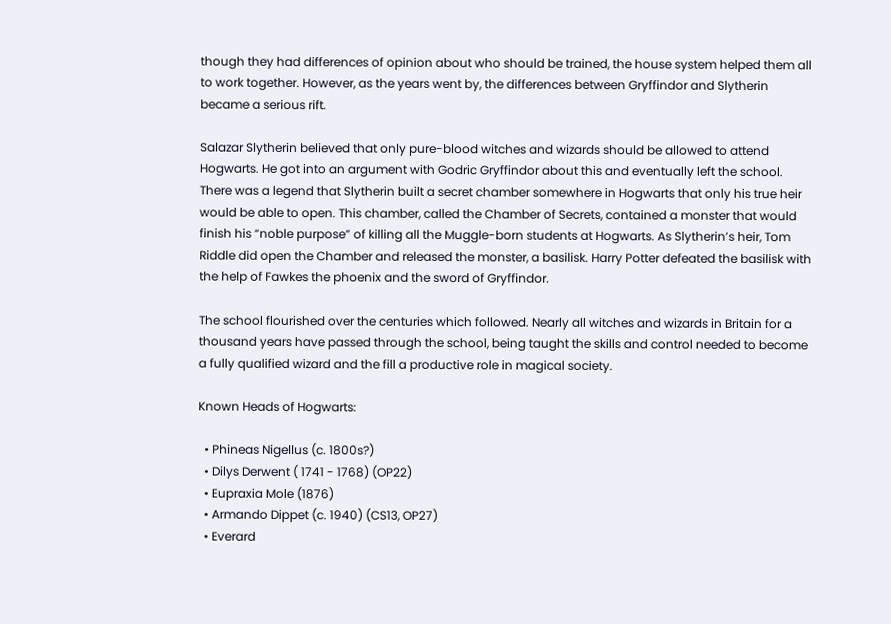though they had differences of opinion about who should be trained, the house system helped them all to work together. However, as the years went by, the differences between Gryffindor and Slytherin became a serious rift.

Salazar Slytherin believed that only pure-blood witches and wizards should be allowed to attend Hogwarts. He got into an argument with Godric Gryffindor about this and eventually left the school. There was a legend that Slytherin built a secret chamber somewhere in Hogwarts that only his true heir would be able to open. This chamber, called the Chamber of Secrets, contained a monster that would finish his “noble purpose” of killing all the Muggle-born students at Hogwarts. As Slytherin’s heir, Tom Riddle did open the Chamber and released the monster, a basilisk. Harry Potter defeated the basilisk with the help of Fawkes the phoenix and the sword of Gryffindor.

The school flourished over the centuries which followed. Nearly all witches and wizards in Britain for a thousand years have passed through the school, being taught the skills and control needed to become a fully qualified wizard and the fill a productive role in magical society.

Known Heads of Hogwarts:

  • Phineas Nigellus (c. 1800s?)
  • Dilys Derwent ( 1741 - 1768) (OP22)
  • Eupraxia Mole (1876)
  • Armando Dippet (c. 1940) (CS13, OP27)
  • Everard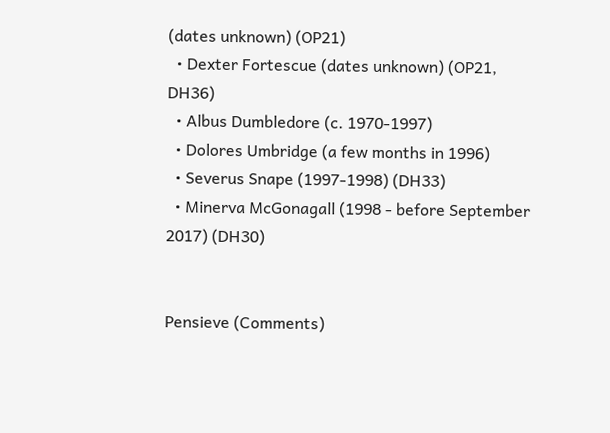(dates unknown) (OP21)
  • Dexter Fortescue (dates unknown) (OP21, DH36)
  • Albus Dumbledore (c. 1970-1997)
  • Dolores Umbridge (a few months in 1996)
  • Severus Snape (1997-1998) (DH33)
  • Minerva McGonagall (1998 - before September 2017) (DH30)


Pensieve (Comments)